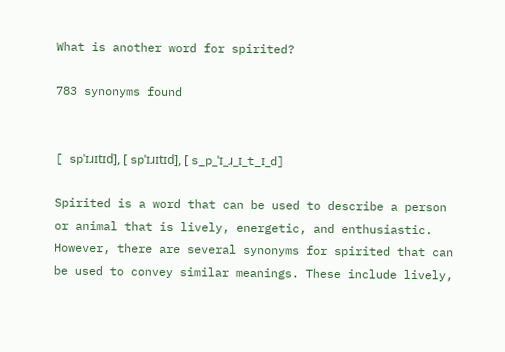What is another word for spirited?

783 synonyms found


[ spˈɪɹɪtɪd], [ spˈɪɹɪtɪd], [ s_p_ˈɪ_ɹ_ɪ_t_ɪ_d]

Spirited is a word that can be used to describe a person or animal that is lively, energetic, and enthusiastic. However, there are several synonyms for spirited that can be used to convey similar meanings. These include lively,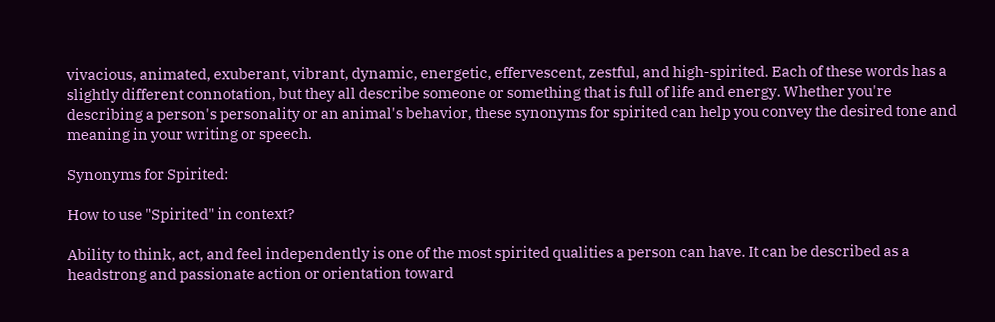vivacious, animated, exuberant, vibrant, dynamic, energetic, effervescent, zestful, and high-spirited. Each of these words has a slightly different connotation, but they all describe someone or something that is full of life and energy. Whether you're describing a person's personality or an animal's behavior, these synonyms for spirited can help you convey the desired tone and meaning in your writing or speech.

Synonyms for Spirited:

How to use "Spirited" in context?

Ability to think, act, and feel independently is one of the most spirited qualities a person can have. It can be described as a headstrong and passionate action or orientation toward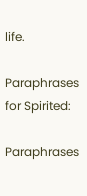life.

Paraphrases for Spirited:

Paraphrases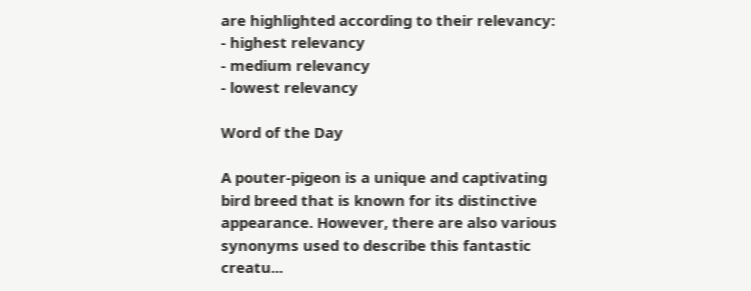are highlighted according to their relevancy:
- highest relevancy
- medium relevancy
- lowest relevancy

Word of the Day

A pouter-pigeon is a unique and captivating bird breed that is known for its distinctive appearance. However, there are also various synonyms used to describe this fantastic creatu...